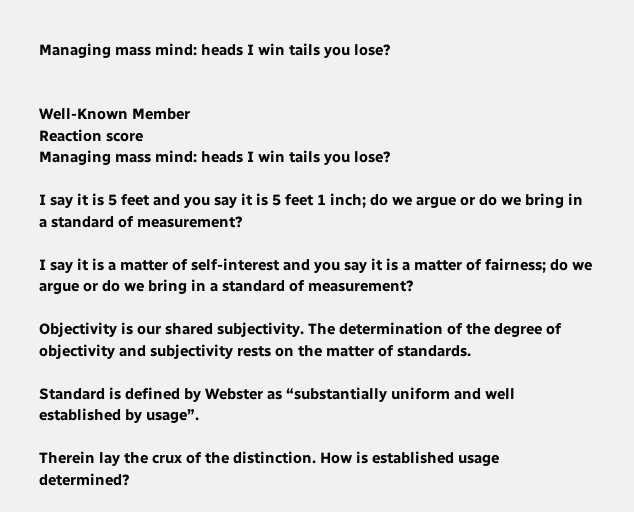Managing mass mind: heads I win tails you lose?


Well-Known Member
Reaction score
Managing mass mind: heads I win tails you lose?

I say it is 5 feet and you say it is 5 feet 1 inch; do we argue or do we bring in a standard of measurement?

I say it is a matter of self-interest and you say it is a matter of fairness; do we argue or do we bring in a standard of measurement?

Objectivity is our shared subjectivity. The determination of the degree of objectivity and subjectivity rests on the matter of standards.

Standard is defined by Webster as “substantially uniform and well established by usage”.

Therein lay the crux of the distinction. How is established usage determined?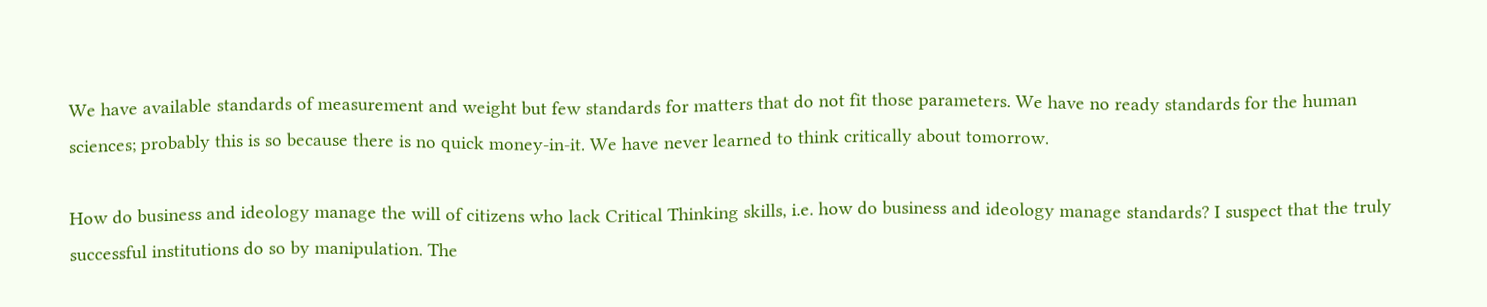We have available standards of measurement and weight but few standards for matters that do not fit those parameters. We have no ready standards for the human sciences; probably this is so because there is no quick money-in-it. We have never learned to think critically about tomorrow.

How do business and ideology manage the will of citizens who lack Critical Thinking skills, i.e. how do business and ideology manage standards? I suspect that the truly successful institutions do so by manipulation. The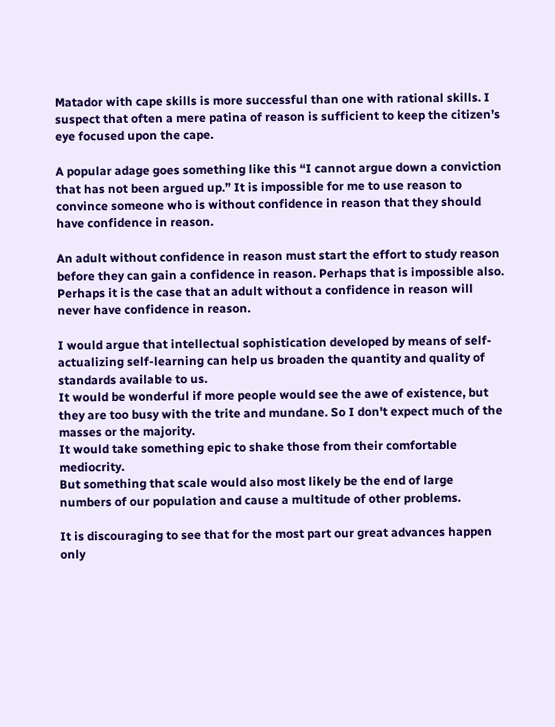Matador with cape skills is more successful than one with rational skills. I suspect that often a mere patina of reason is sufficient to keep the citizen’s eye focused upon the cape.

A popular adage goes something like this “I cannot argue down a conviction that has not been argued up.” It is impossible for me to use reason to convince someone who is without confidence in reason that they should have confidence in reason.

An adult without confidence in reason must start the effort to study reason before they can gain a confidence in reason. Perhaps that is impossible also. Perhaps it is the case that an adult without a confidence in reason will never have confidence in reason.

I would argue that intellectual sophistication developed by means of self-actualizing self-learning can help us broaden the quantity and quality of standards available to us.
It would be wonderful if more people would see the awe of existence, but they are too busy with the trite and mundane. So I don't expect much of the masses or the majority.
It would take something epic to shake those from their comfortable mediocrity.
But something that scale would also most likely be the end of large numbers of our population and cause a multitude of other problems.

It is discouraging to see that for the most part our great advances happen only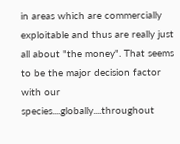in areas which are commercially exploitable and thus are really just all about "the money". That seems to be the major decision factor with our species....globally....throughout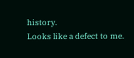history.
Looks like a defect to me.